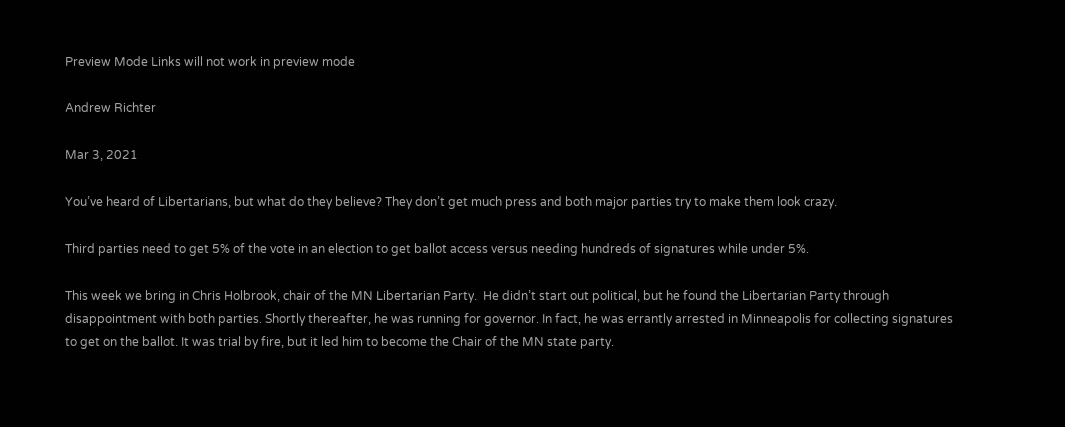Preview Mode Links will not work in preview mode

Andrew Richter

Mar 3, 2021

You’ve heard of Libertarians, but what do they believe? They don’t get much press and both major parties try to make them look crazy.

Third parties need to get 5% of the vote in an election to get ballot access versus needing hundreds of signatures while under 5%.

This week we bring in Chris Holbrook, chair of the MN Libertarian Party.  He didn’t start out political, but he found the Libertarian Party through disappointment with both parties. Shortly thereafter, he was running for governor. In fact, he was errantly arrested in Minneapolis for collecting signatures to get on the ballot. It was trial by fire, but it led him to become the Chair of the MN state party.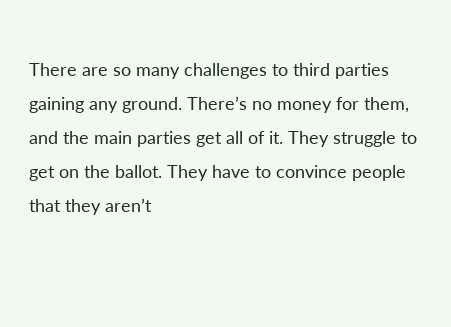There are so many challenges to third parties gaining any ground. There’s no money for them, and the main parties get all of it. They struggle to get on the ballot. They have to convince people that they aren’t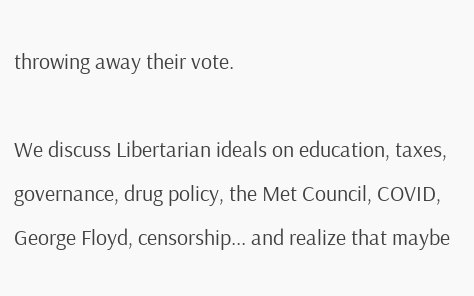throwing away their vote.

We discuss Libertarian ideals on education, taxes, governance, drug policy, the Met Council, COVID, George Floyd, censorship... and realize that maybe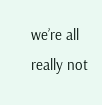we’re all really not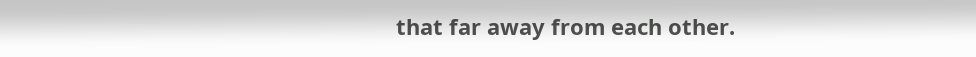that far away from each other.